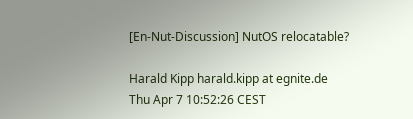[En-Nut-Discussion] NutOS relocatable?

Harald Kipp harald.kipp at egnite.de
Thu Apr 7 10:52:26 CEST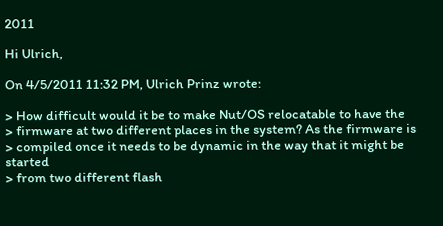2011

Hi Ulrich,

On 4/5/2011 11:32 PM, Ulrich Prinz wrote:

> How difficult would it be to make Nut/OS relocatable to have the
> firmware at two different places in the system? As the firmware is
> compiled once it needs to be dynamic in the way that it might be started
> from two different flash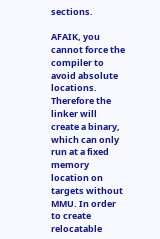sections.

AFAIK, you cannot force the compiler to avoid absolute locations.
Therefore the linker will create a binary, which can only run at a fixed
memory location on targets without MMU. In order to create relocatable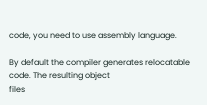code, you need to use assembly language.

By default the compiler generates relocatable code. The resulting object
files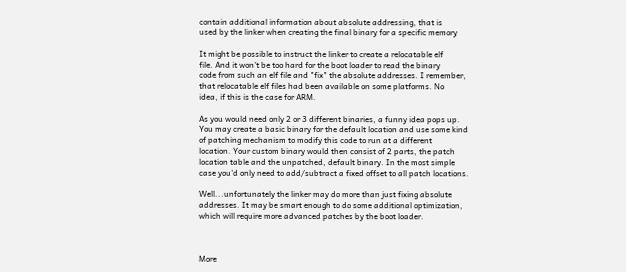contain additional information about absolute addressing, that is
used by the linker when creating the final binary for a specific memory

It might be possible to instruct the linker to create a relocatable elf
file. And it won't be too hard for the boot loader to read the binary
code from such an elf file and "fix" the absolute addresses. I remember,
that relocatable elf files had been available on some platforms. No
idea, if this is the case for ARM.

As you would need only 2 or 3 different binaries, a funny idea pops up.
You may create a basic binary for the default location and use some kind
of patching mechanism to modify this code to run at a different
location. Your custom binary would then consist of 2 parts, the patch
location table and the unpatched, default binary. In the most simple
case you'd only need to add/subtract a fixed offset to all patch locations.

Well...unfortunately the linker may do more than just fixing absolute
addresses. It may be smart enough to do some additional optimization,
which will require more advanced patches by the boot loader.



More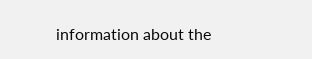information about the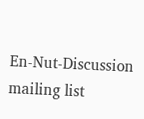En-Nut-Discussion mailing list